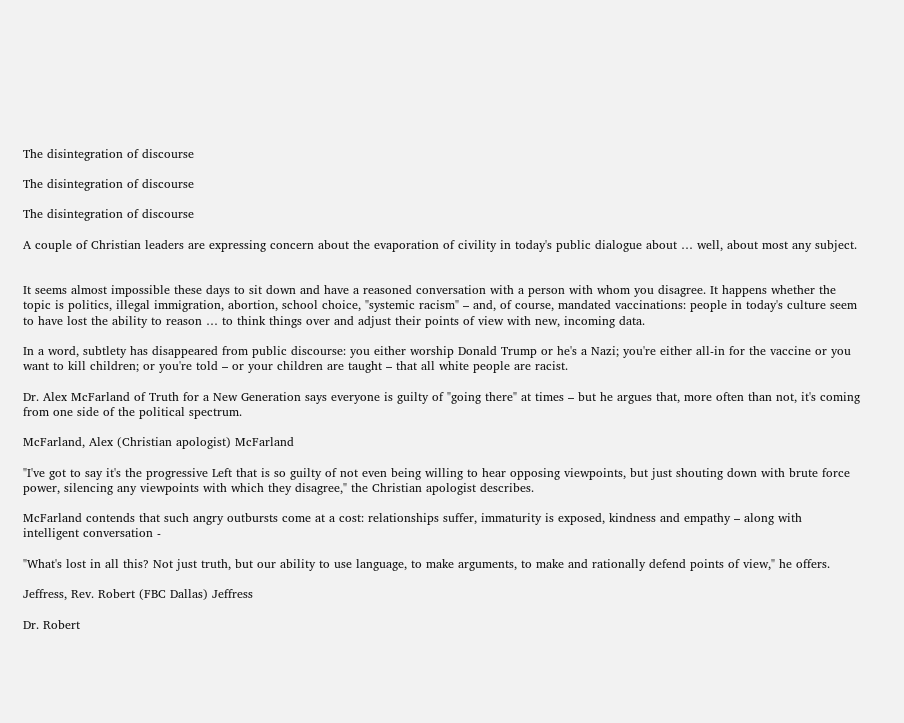The disintegration of discourse

The disintegration of discourse

The disintegration of discourse

A couple of Christian leaders are expressing concern about the evaporation of civility in today's public dialogue about … well, about most any subject.


It seems almost impossible these days to sit down and have a reasoned conversation with a person with whom you disagree. It happens whether the topic is politics, illegal immigration, abortion, school choice, "systemic racism" – and, of course, mandated vaccinations: people in today's culture seem to have lost the ability to reason … to think things over and adjust their points of view with new, incoming data.

In a word, subtlety has disappeared from public discourse: you either worship Donald Trump or he's a Nazi; you're either all-in for the vaccine or you want to kill children; or you're told – or your children are taught – that all white people are racist.

Dr. Alex McFarland of Truth for a New Generation says everyone is guilty of "going there" at times – but he argues that, more often than not, it's coming from one side of the political spectrum.

McFarland, Alex (Christian apologist) McFarland

"I've got to say it's the progressive Left that is so guilty of not even being willing to hear opposing viewpoints, but just shouting down with brute force power, silencing any viewpoints with which they disagree," the Christian apologist describes.

McFarland contends that such angry outbursts come at a cost: relationships suffer, immaturity is exposed, kindness and empathy – along with intelligent conversation -

"What's lost in all this? Not just truth, but our ability to use language, to make arguments, to make and rationally defend points of view," he offers.

Jeffress, Rev. Robert (FBC Dallas) Jeffress

Dr. Robert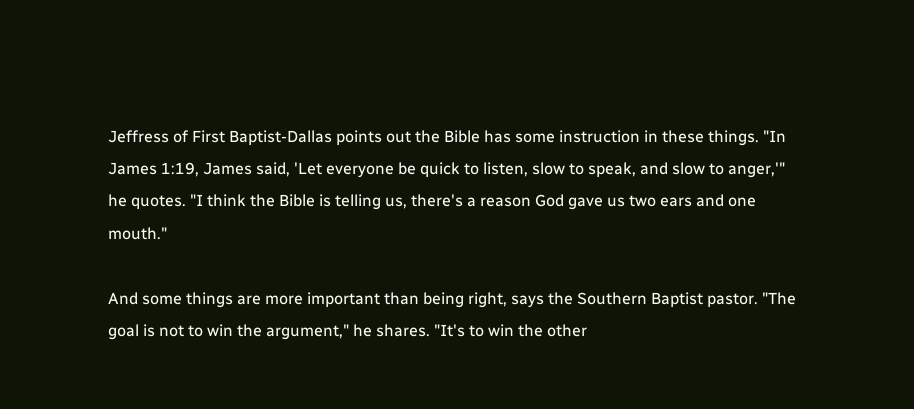Jeffress of First Baptist-Dallas points out the Bible has some instruction in these things. "In James 1:19, James said, 'Let everyone be quick to listen, slow to speak, and slow to anger,'" he quotes. "I think the Bible is telling us, there's a reason God gave us two ears and one mouth."

And some things are more important than being right, says the Southern Baptist pastor. "The goal is not to win the argument," he shares. "It's to win the other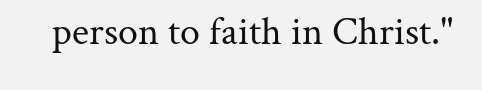person to faith in Christ."